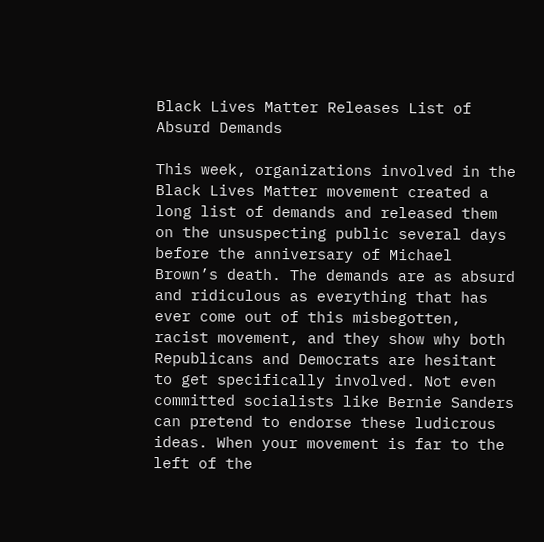Black Lives Matter Releases List of Absurd Demands

This week, organizations involved in the Black Lives Matter movement created a long list of demands and released them on the unsuspecting public several days before the anniversary of Michael Brown’s death. The demands are as absurd and ridiculous as everything that has ever come out of this misbegotten, racist movement, and they show why both Republicans and Democrats are hesitant to get specifically involved. Not even committed socialists like Bernie Sanders can pretend to endorse these ludicrous ideas. When your movement is far to the left of the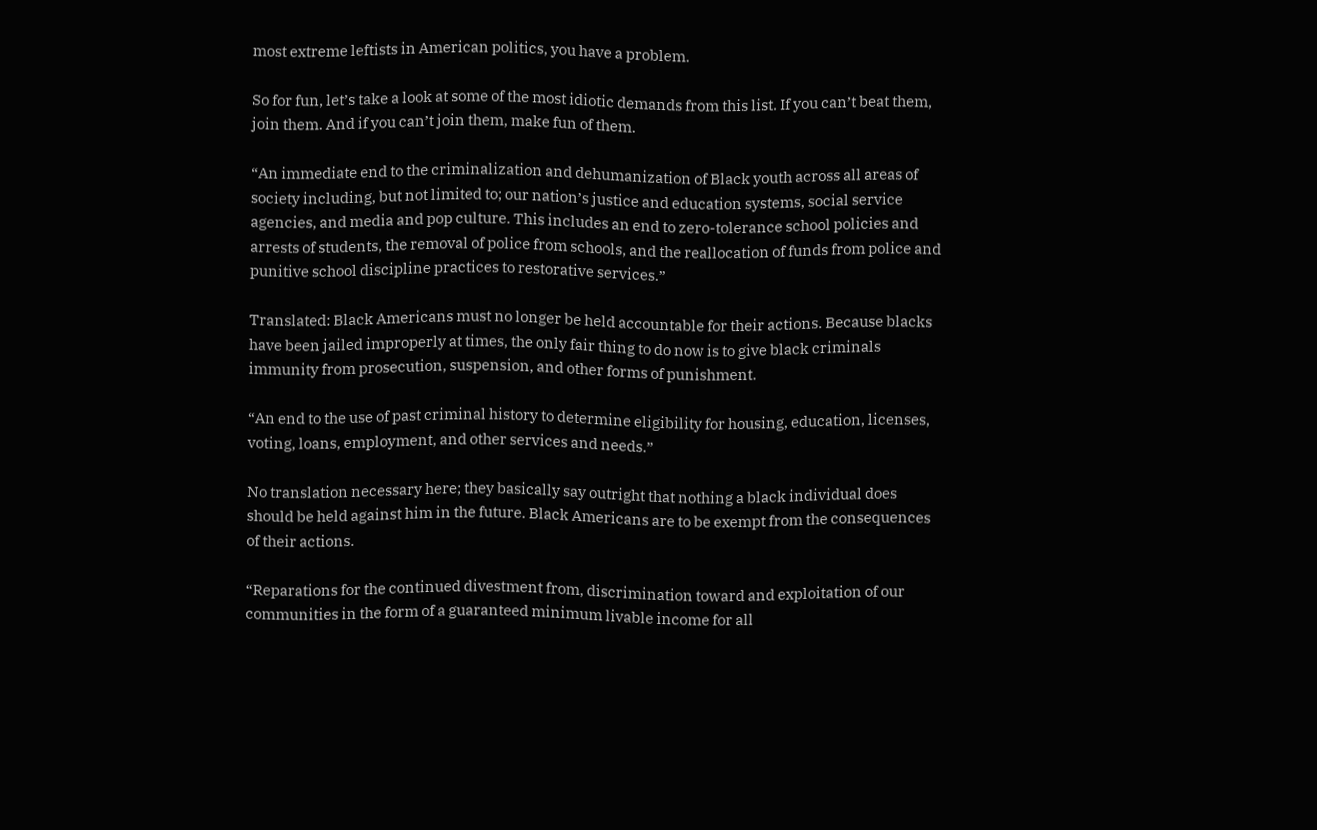most extreme leftists in American politics, you have a problem.

So for fun, let’s take a look at some of the most idiotic demands from this list. If you can’t beat them, join them. And if you can’t join them, make fun of them.

“An immediate end to the criminalization and dehumanization of Black youth across all areas of society including, but not limited to; our nation’s justice and education systems, social service agencies, and media and pop culture. This includes an end to zero-tolerance school policies and arrests of students, the removal of police from schools, and the reallocation of funds from police and punitive school discipline practices to restorative services.”

Translated: Black Americans must no longer be held accountable for their actions. Because blacks have been jailed improperly at times, the only fair thing to do now is to give black criminals immunity from prosecution, suspension, and other forms of punishment.

“An end to the use of past criminal history to determine eligibility for housing, education, licenses, voting, loans, employment, and other services and needs.”

No translation necessary here; they basically say outright that nothing a black individual does should be held against him in the future. Black Americans are to be exempt from the consequences of their actions.

“Reparations for the continued divestment from, discrimination toward and exploitation of our communities in the form of a guaranteed minimum livable income for all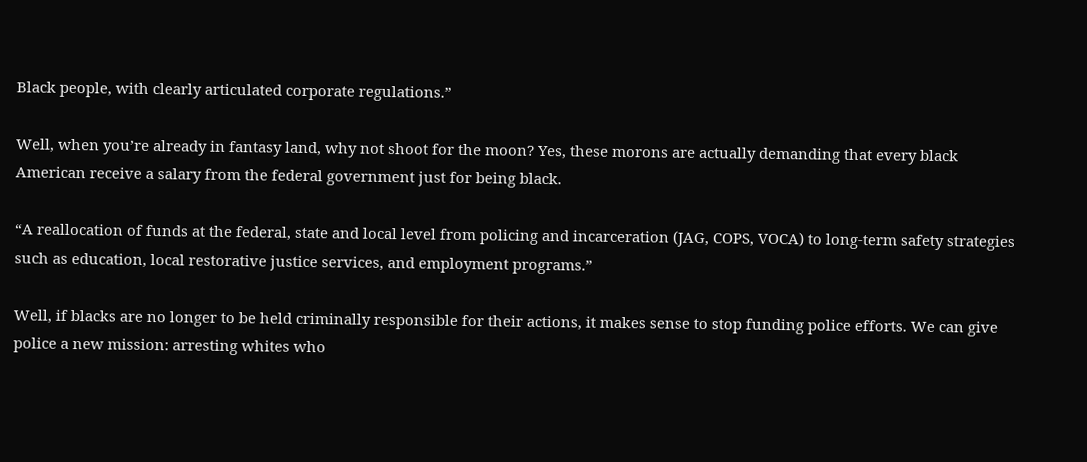Black people, with clearly articulated corporate regulations.”

Well, when you’re already in fantasy land, why not shoot for the moon? Yes, these morons are actually demanding that every black American receive a salary from the federal government just for being black.

“A reallocation of funds at the federal, state and local level from policing and incarceration (JAG, COPS, VOCA) to long-term safety strategies such as education, local restorative justice services, and employment programs.”

Well, if blacks are no longer to be held criminally responsible for their actions, it makes sense to stop funding police efforts. We can give police a new mission: arresting whites who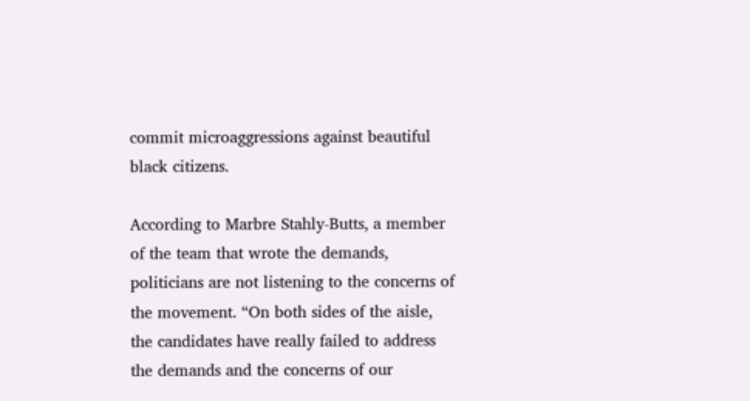commit microaggressions against beautiful black citizens.

According to Marbre Stahly-Butts, a member of the team that wrote the demands, politicians are not listening to the concerns of the movement. “On both sides of the aisle, the candidates have really failed to address the demands and the concerns of our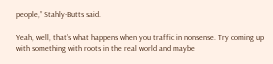people,” Stahly-Butts said.

Yeah, well, that’s what happens when you traffic in nonsense. Try coming up with something with roots in the real world and maybe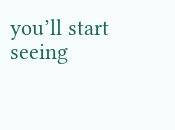you’ll start seeing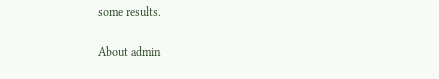some results.

About admin